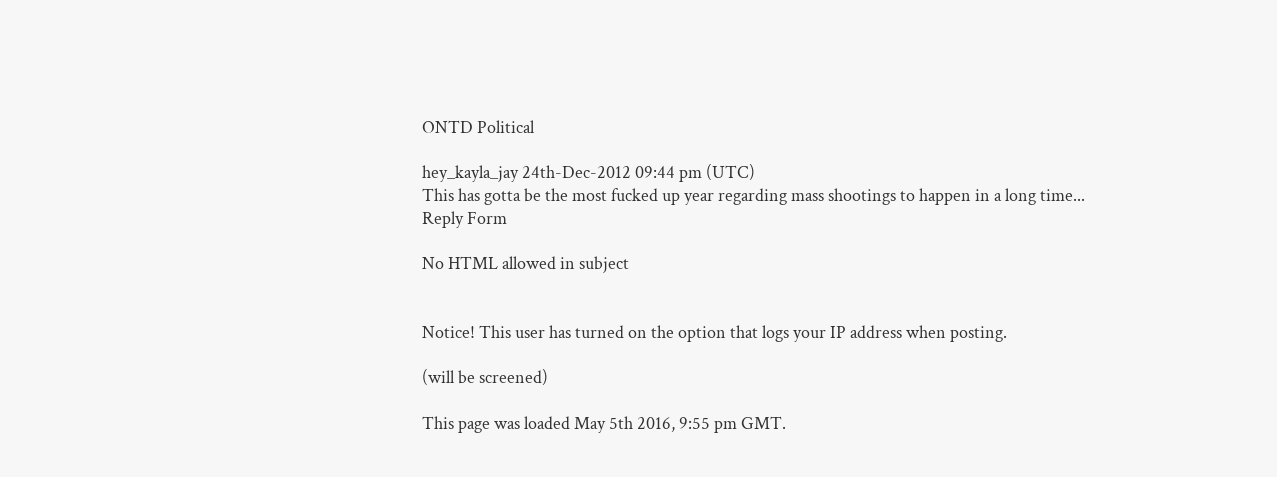ONTD Political

hey_kayla_jay 24th-Dec-2012 09:44 pm (UTC)
This has gotta be the most fucked up year regarding mass shootings to happen in a long time...
Reply Form

No HTML allowed in subject


Notice! This user has turned on the option that logs your IP address when posting.

(will be screened)

This page was loaded May 5th 2016, 9:55 pm GMT.